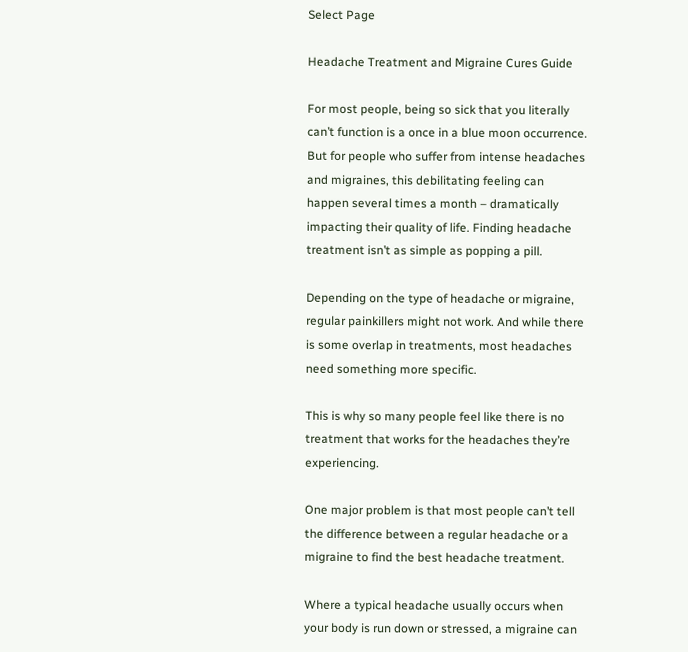Select Page

Headache Treatment and Migraine Cures Guide

For most people, being so sick that you literally can’t function is a once in a blue moon occurrence. But for people who suffer from intense headaches and migraines, this debilitating feeling can happen several times a month – dramatically impacting their quality of life. Finding headache treatment isn’t as simple as popping a pill.

Depending on the type of headache or migraine, regular painkillers might not work. And while there is some overlap in treatments, most headaches need something more specific.

This is why so many people feel like there is no treatment that works for the headaches they’re experiencing.

One major problem is that most people can’t tell the difference between a regular headache or a migraine to find the best headache treatment.

Where a typical headache usually occurs when your body is run down or stressed, a migraine can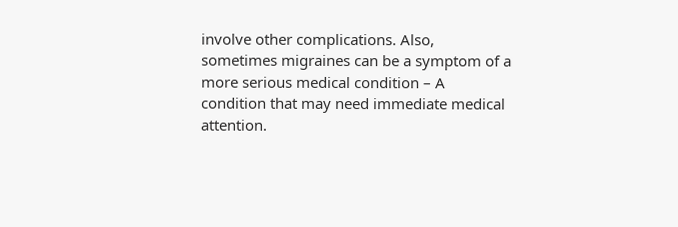involve other complications. Also, sometimes migraines can be a symptom of a more serious medical condition – A condition that may need immediate medical attention.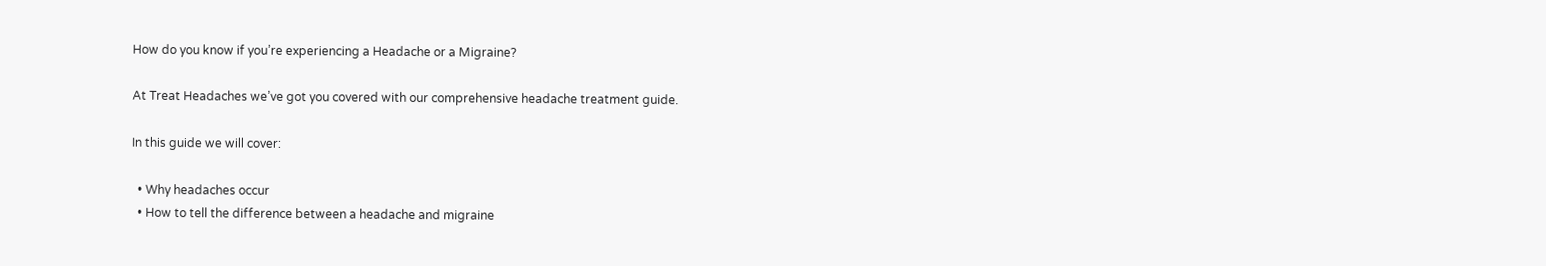How do you know if you’re experiencing a Headache or a Migraine?

At Treat Headaches we’ve got you covered with our comprehensive headache treatment guide.

In this guide we will cover:

  • Why headaches occur
  • How to tell the difference between a headache and migraine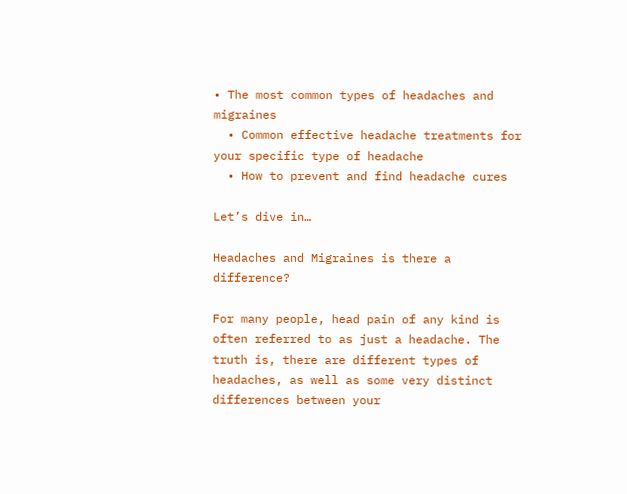• The most common types of headaches and migraines
  • Common effective headache treatments for your specific type of headache
  • How to prevent and find headache cures

Let’s dive in…

Headaches and Migraines is there a difference?

For many people, head pain of any kind is often referred to as just a headache. The truth is, there are different types of headaches, as well as some very distinct differences between your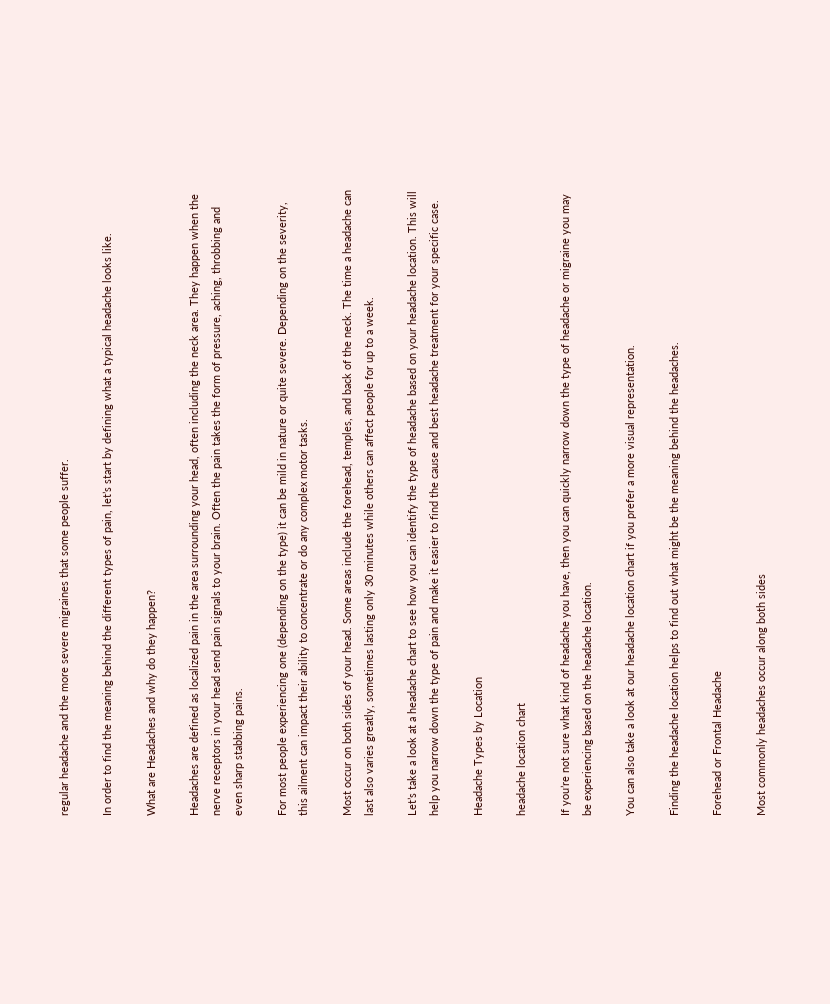regular headache and the more severe migraines that some people suffer.

In order to find the meaning behind the different types of pain, let’s start by defining what a typical headache looks like.

What are Headaches and why do they happen?

Headaches are defined as localized pain in the area surrounding your head, often including the neck area. They happen when the nerve receptors in your head send pain signals to your brain. Often the pain takes the form of pressure, aching, throbbing and even sharp stabbing pains.

For most people experiencing one (depending on the type) it can be mild in nature or quite severe. Depending on the severity, this ailment can impact their ability to concentrate or do any complex motor tasks.

Most occur on both sides of your head. Some areas include the forehead, temples, and back of the neck. The time a headache can last also varies greatly, sometimes lasting only 30 minutes while others can affect people for up to a week.

Let’s take a look at a headache chart to see how you can identify the type of headache based on your headache location. This will help you narrow down the type of pain and make it easier to find the cause and best headache treatment for your specific case.

Headache Types by Location

headache location chart

If you’re not sure what kind of headache you have, then you can quickly narrow down the type of headache or migraine you may be experiencing based on the headache location.

You can also take a look at our headache location chart if you prefer a more visual representation.

Finding the headache location helps to find out what might be the meaning behind the headaches.

Forehead or Frontal Headache

Most commonly headaches occur along both sides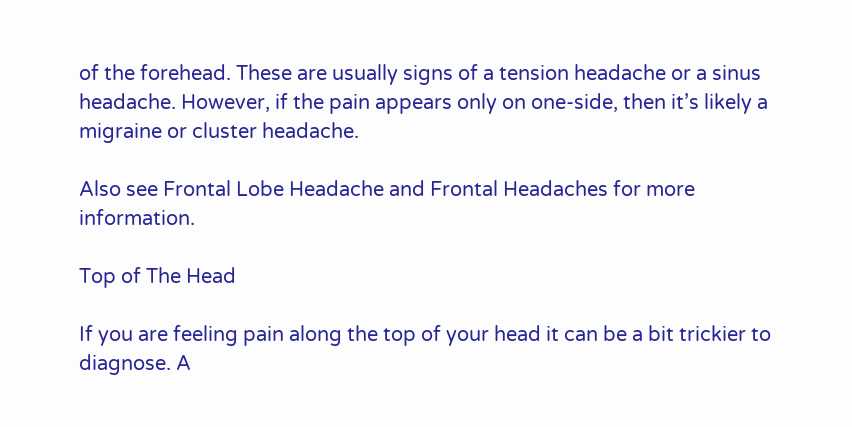of the forehead. These are usually signs of a tension headache or a sinus headache. However, if the pain appears only on one-side, then it’s likely a migraine or cluster headache.

Also see Frontal Lobe Headache and Frontal Headaches for more information.

Top of The Head

If you are feeling pain along the top of your head it can be a bit trickier to diagnose. A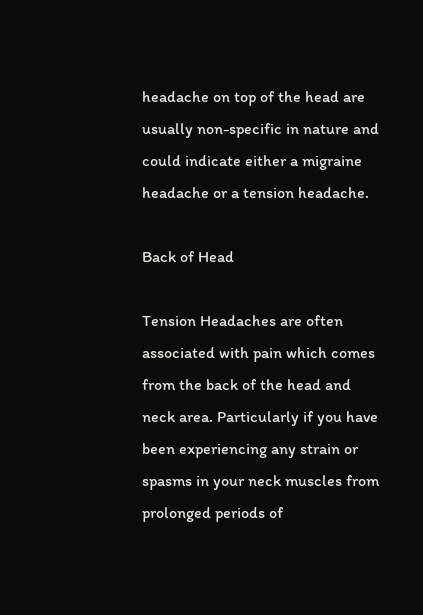headache on top of the head are usually non-specific in nature and could indicate either a migraine headache or a tension headache.

Back of Head

Tension Headaches are often associated with pain which comes from the back of the head and neck area. Particularly if you have been experiencing any strain or spasms in your neck muscles from prolonged periods of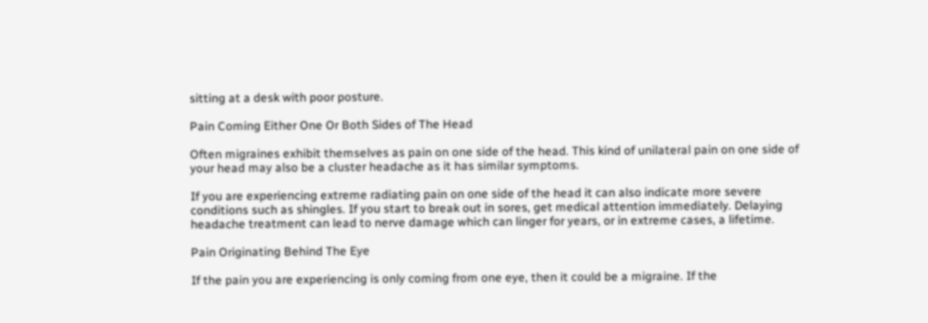sitting at a desk with poor posture.

Pain Coming Either One Or Both Sides of The Head

Often migraines exhibit themselves as pain on one side of the head. This kind of unilateral pain on one side of your head may also be a cluster headache as it has similar symptoms.

If you are experiencing extreme radiating pain on one side of the head it can also indicate more severe conditions such as shingles. If you start to break out in sores, get medical attention immediately. Delaying headache treatment can lead to nerve damage which can linger for years, or in extreme cases, a lifetime.

Pain Originating Behind The Eye

If the pain you are experiencing is only coming from one eye, then it could be a migraine. If the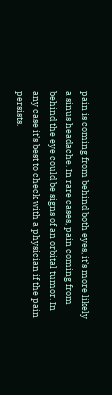pain is coming from behind both eyes, it’s more likely a sinus headache. In rare cases, pain coming from behind the eye could be signs of an orbital tumor. In any case it’s best to check with a physician if the pain persists.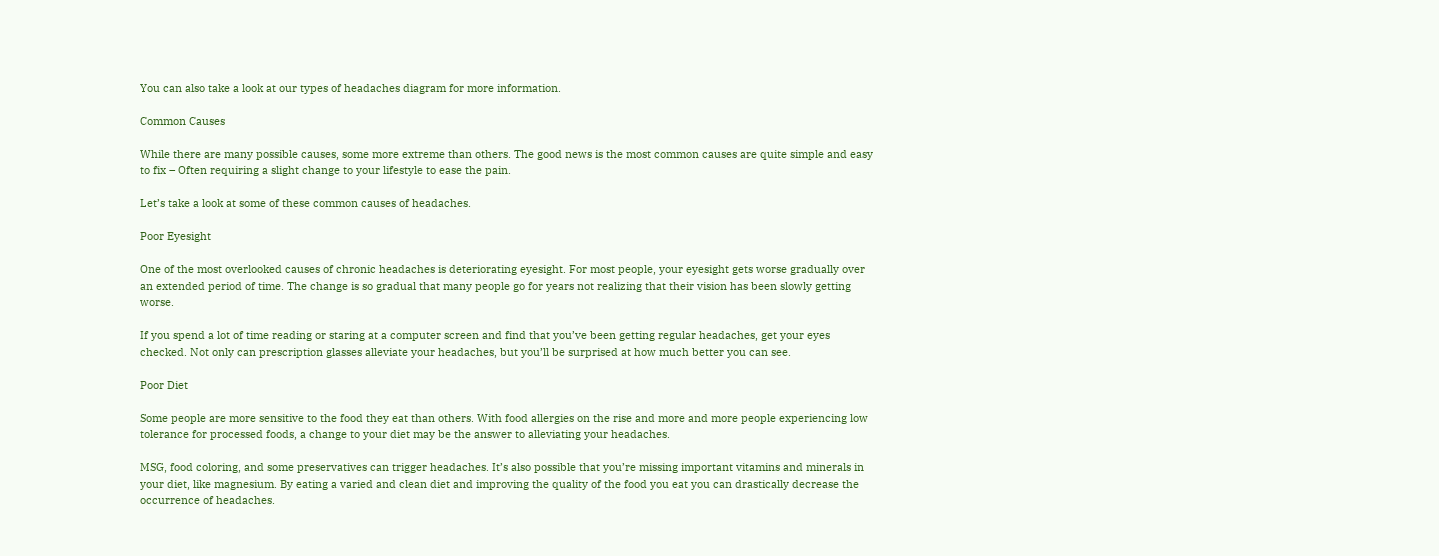You can also take a look at our types of headaches diagram for more information.

Common Causes

While there are many possible causes, some more extreme than others. The good news is the most common causes are quite simple and easy to fix – Often requiring a slight change to your lifestyle to ease the pain.

Let’s take a look at some of these common causes of headaches.

Poor Eyesight

One of the most overlooked causes of chronic headaches is deteriorating eyesight. For most people, your eyesight gets worse gradually over an extended period of time. The change is so gradual that many people go for years not realizing that their vision has been slowly getting worse.

If you spend a lot of time reading or staring at a computer screen and find that you’ve been getting regular headaches, get your eyes checked. Not only can prescription glasses alleviate your headaches, but you’ll be surprised at how much better you can see.

Poor Diet

Some people are more sensitive to the food they eat than others. With food allergies on the rise and more and more people experiencing low tolerance for processed foods, a change to your diet may be the answer to alleviating your headaches.

MSG, food coloring, and some preservatives can trigger headaches. It’s also possible that you’re missing important vitamins and minerals in your diet, like magnesium. By eating a varied and clean diet and improving the quality of the food you eat you can drastically decrease the occurrence of headaches.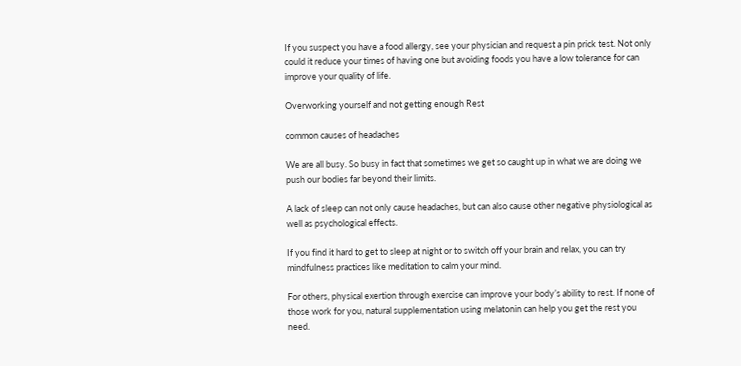If you suspect you have a food allergy, see your physician and request a pin prick test. Not only could it reduce your times of having one but avoiding foods you have a low tolerance for can improve your quality of life.

Overworking yourself and not getting enough Rest

common causes of headaches

We are all busy. So busy in fact that sometimes we get so caught up in what we are doing we push our bodies far beyond their limits.

A lack of sleep can not only cause headaches, but can also cause other negative physiological as well as psychological effects.

If you find it hard to get to sleep at night or to switch off your brain and relax, you can try mindfulness practices like meditation to calm your mind.

For others, physical exertion through exercise can improve your body’s ability to rest. If none of those work for you, natural supplementation using melatonin can help you get the rest you need.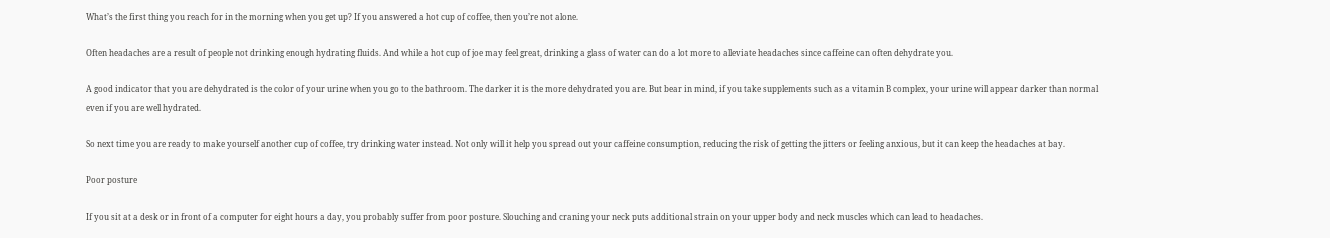What’s the first thing you reach for in the morning when you get up? If you answered a hot cup of coffee, then you’re not alone.

Often headaches are a result of people not drinking enough hydrating fluids. And while a hot cup of joe may feel great, drinking a glass of water can do a lot more to alleviate headaches since caffeine can often dehydrate you.

A good indicator that you are dehydrated is the color of your urine when you go to the bathroom. The darker it is the more dehydrated you are. But bear in mind, if you take supplements such as a vitamin B complex, your urine will appear darker than normal even if you are well hydrated.

So next time you are ready to make yourself another cup of coffee, try drinking water instead. Not only will it help you spread out your caffeine consumption, reducing the risk of getting the jitters or feeling anxious, but it can keep the headaches at bay.

Poor posture

If you sit at a desk or in front of a computer for eight hours a day, you probably suffer from poor posture. Slouching and craning your neck puts additional strain on your upper body and neck muscles which can lead to headaches.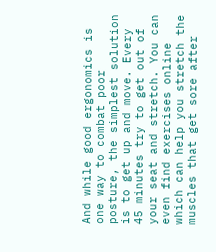And while good ergonomics is one way to combat poor posture, the simplest solution is to get up and move. Every 45 minutes try to get out of your seat and stretch. You can even find exercises online which can help you stretch the muscles that get sore after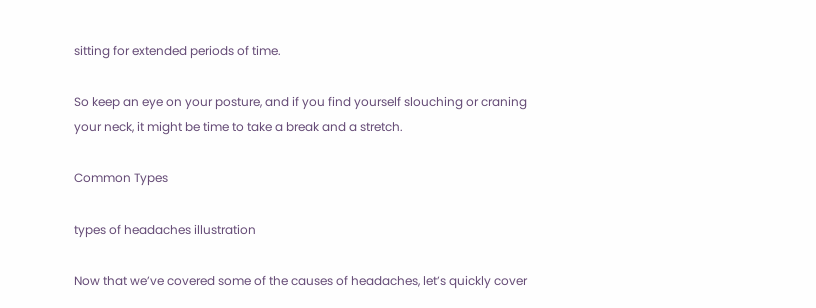sitting for extended periods of time.

So keep an eye on your posture, and if you find yourself slouching or craning your neck, it might be time to take a break and a stretch.

Common Types

types of headaches illustration

Now that we’ve covered some of the causes of headaches, let’s quickly cover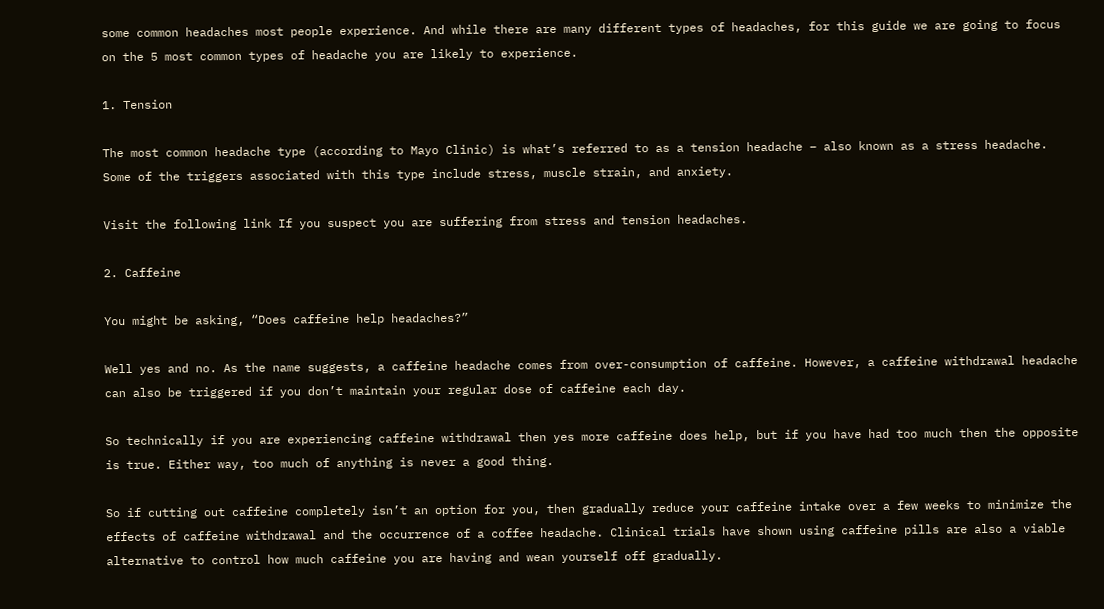some common headaches most people experience. And while there are many different types of headaches, for this guide we are going to focus on the 5 most common types of headache you are likely to experience.

1. Tension

The most common headache type (according to Mayo Clinic) is what’s referred to as a tension headache – also known as a stress headache. Some of the triggers associated with this type include stress, muscle strain, and anxiety.

Visit the following link If you suspect you are suffering from stress and tension headaches.

2. Caffeine

You might be asking, “Does caffeine help headaches?”

Well yes and no. As the name suggests, a caffeine headache comes from over-consumption of caffeine. However, a caffeine withdrawal headache can also be triggered if you don’t maintain your regular dose of caffeine each day.

So technically if you are experiencing caffeine withdrawal then yes more caffeine does help, but if you have had too much then the opposite is true. Either way, too much of anything is never a good thing.

So if cutting out caffeine completely isn’t an option for you, then gradually reduce your caffeine intake over a few weeks to minimize the effects of caffeine withdrawal and the occurrence of a coffee headache. Clinical trials have shown using caffeine pills are also a viable alternative to control how much caffeine you are having and wean yourself off gradually.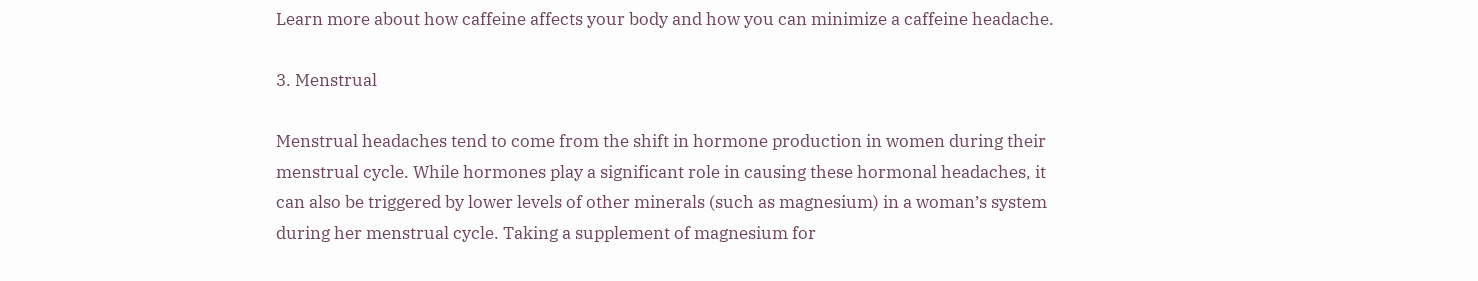Learn more about how caffeine affects your body and how you can minimize a caffeine headache.

3. Menstrual

Menstrual headaches tend to come from the shift in hormone production in women during their menstrual cycle. While hormones play a significant role in causing these hormonal headaches, it can also be triggered by lower levels of other minerals (such as magnesium) in a woman’s system during her menstrual cycle. Taking a supplement of magnesium for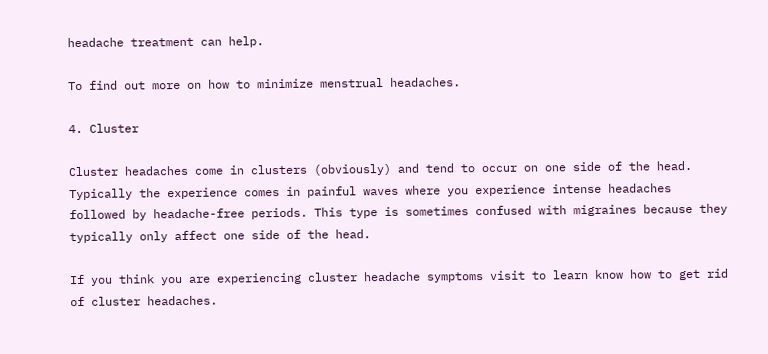headache treatment can help.

To find out more on how to minimize menstrual headaches.

4. Cluster

Cluster headaches come in clusters (obviously) and tend to occur on one side of the head. Typically the experience comes in painful waves where you experience intense headaches followed by headache-free periods. This type is sometimes confused with migraines because they typically only affect one side of the head.

If you think you are experiencing cluster headache symptoms visit to learn know how to get rid of cluster headaches.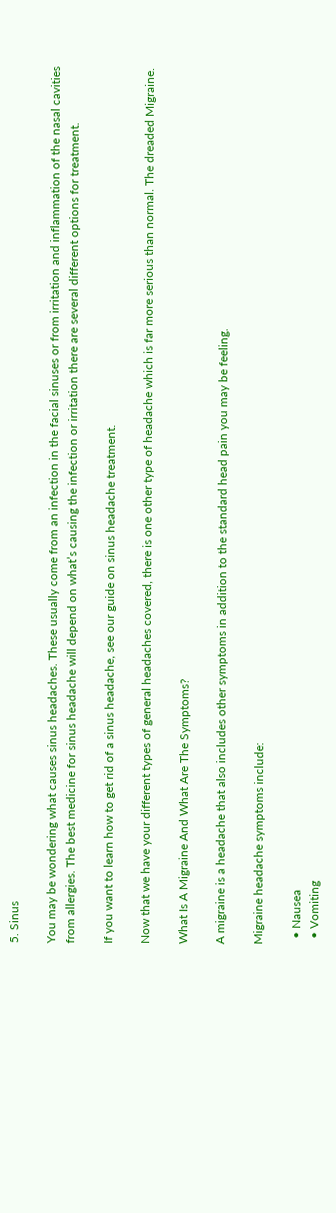5. Sinus

You may be wondering what causes sinus headaches. These usually come from an infection in the facial sinuses or from irritation and inflammation of the nasal cavities from allergies. The best medicine for sinus headache will depend on what’s causing the infection or irritation there are several different options for treatment.

If you want to learn how to get rid of a sinus headache, see our guide on sinus headache treatment.

Now that we have your different types of general headaches covered, there is one other type of headache which is far more serious than normal. The dreaded Migraine.

What Is A Migraine And What Are The Symptoms?

A migraine is a headache that also includes other symptoms in addition to the standard head pain you may be feeling.

Migraine headache symptoms include:

  • Nausea
  • Vomiting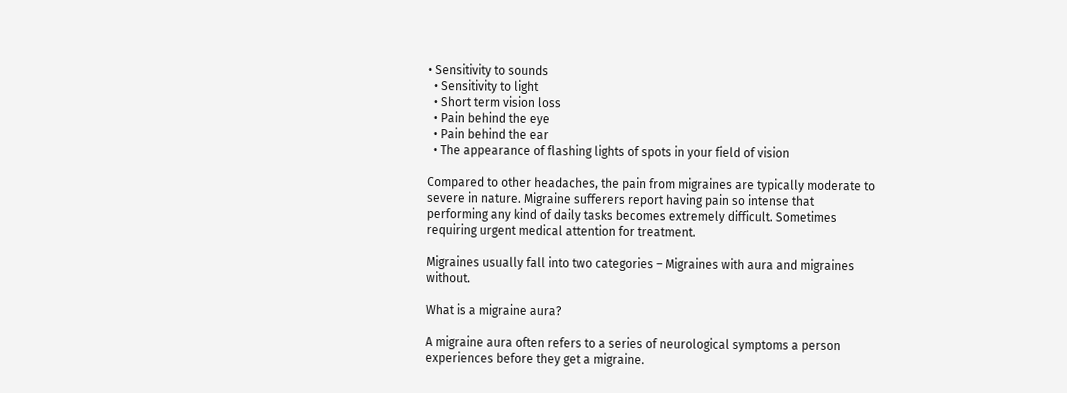• Sensitivity to sounds
  • Sensitivity to light
  • Short term vision loss
  • Pain behind the eye
  • Pain behind the ear
  • The appearance of flashing lights of spots in your field of vision

Compared to other headaches, the pain from migraines are typically moderate to severe in nature. Migraine sufferers report having pain so intense that performing any kind of daily tasks becomes extremely difficult. Sometimes requiring urgent medical attention for treatment.

Migraines usually fall into two categories – Migraines with aura and migraines without.

What is a migraine aura?

A migraine aura often refers to a series of neurological symptoms a person experiences before they get a migraine.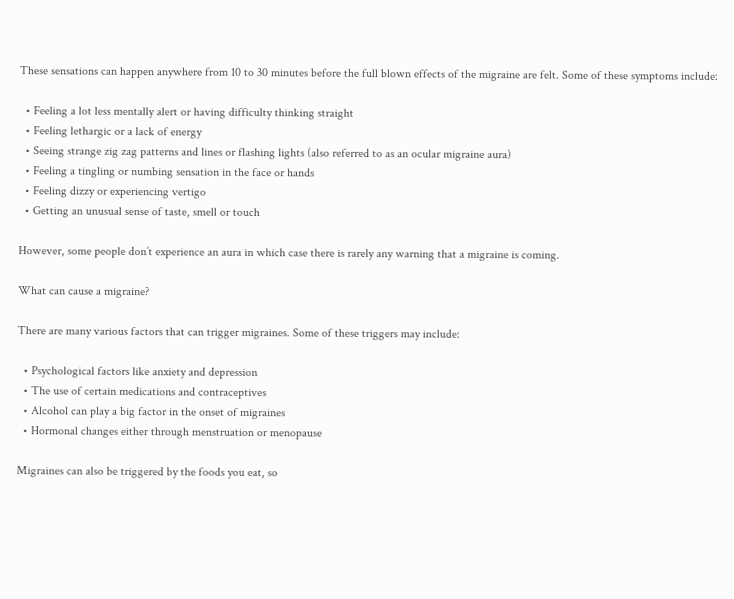These sensations can happen anywhere from 10 to 30 minutes before the full blown effects of the migraine are felt. Some of these symptoms include:

  • Feeling a lot less mentally alert or having difficulty thinking straight
  • Feeling lethargic or a lack of energy
  • Seeing strange zig zag patterns and lines or flashing lights (also referred to as an ocular migraine aura)
  • Feeling a tingling or numbing sensation in the face or hands
  • Feeling dizzy or experiencing vertigo
  • Getting an unusual sense of taste, smell or touch

However, some people don’t experience an aura in which case there is rarely any warning that a migraine is coming.

What can cause a migraine?

There are many various factors that can trigger migraines. Some of these triggers may include:

  • Psychological factors like anxiety and depression
  • The use of certain medications and contraceptives
  • Alcohol can play a big factor in the onset of migraines
  • Hormonal changes either through menstruation or menopause

Migraines can also be triggered by the foods you eat, so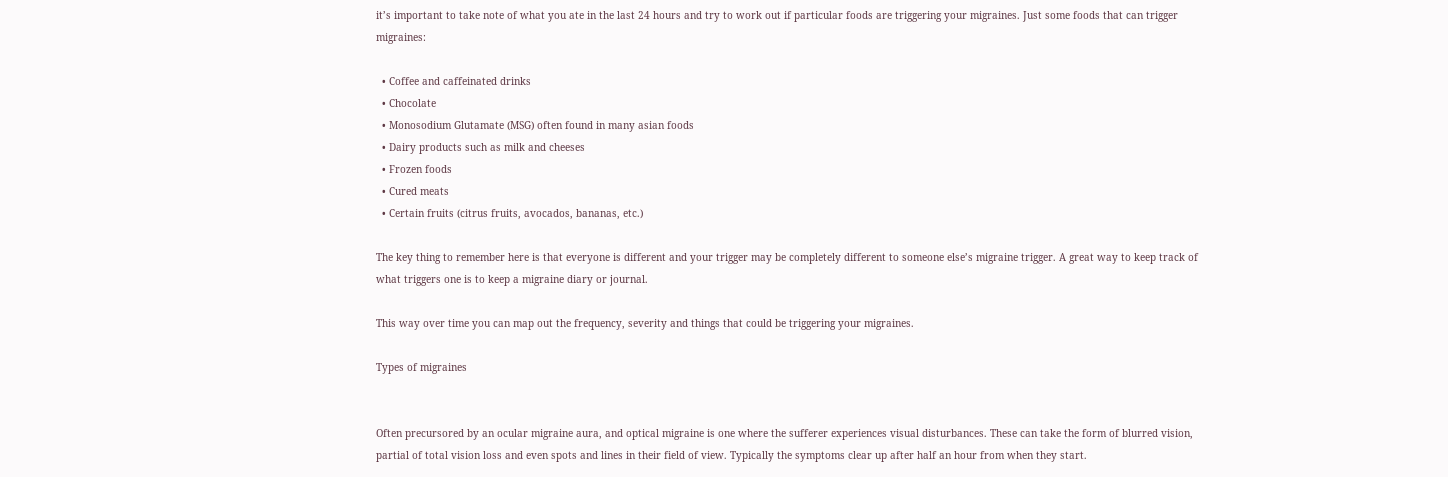it’s important to take note of what you ate in the last 24 hours and try to work out if particular foods are triggering your migraines. Just some foods that can trigger migraines:

  • Coffee and caffeinated drinks
  • Chocolate
  • Monosodium Glutamate (MSG) often found in many asian foods
  • Dairy products such as milk and cheeses
  • Frozen foods
  • Cured meats
  • Certain fruits (citrus fruits, avocados, bananas, etc.)

The key thing to remember here is that everyone is different and your trigger may be completely different to someone else’s migraine trigger. A great way to keep track of what triggers one is to keep a migraine diary or journal.

This way over time you can map out the frequency, severity and things that could be triggering your migraines.

Types of migraines


Often precursored by an ocular migraine aura, and optical migraine is one where the sufferer experiences visual disturbances. These can take the form of blurred vision, partial of total vision loss and even spots and lines in their field of view. Typically the symptoms clear up after half an hour from when they start.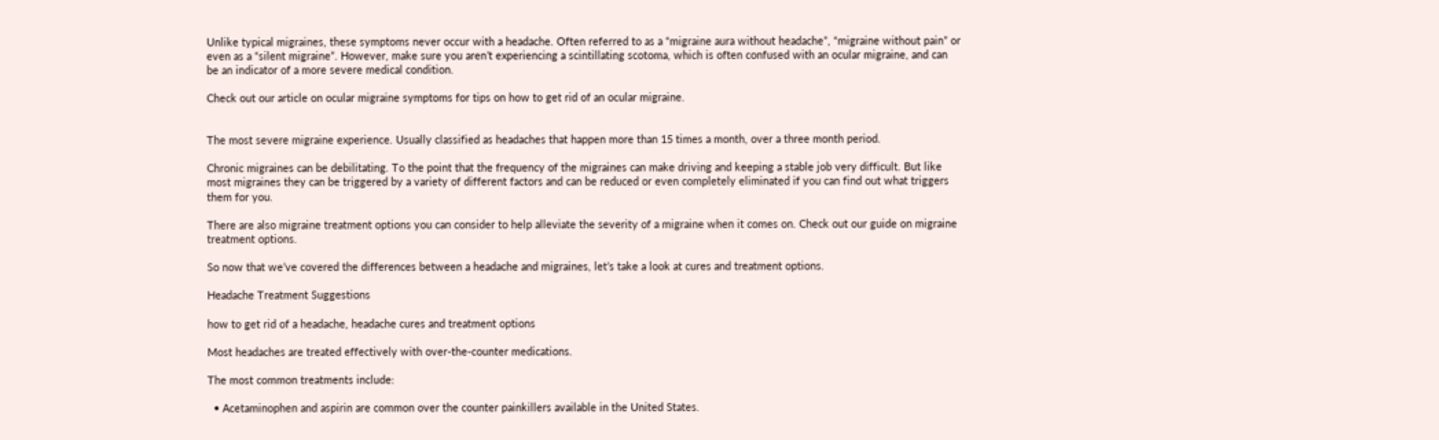Unlike typical migraines, these symptoms never occur with a headache. Often referred to as a “migraine aura without headache”, “migraine without pain” or even as a “silent migraine”. However, make sure you aren’t experiencing a scintillating scotoma, which is often confused with an ocular migraine, and can be an indicator of a more severe medical condition.

Check out our article on ocular migraine symptoms for tips on how to get rid of an ocular migraine.


The most severe migraine experience. Usually classified as headaches that happen more than 15 times a month, over a three month period.

Chronic migraines can be debilitating. To the point that the frequency of the migraines can make driving and keeping a stable job very difficult. But like most migraines they can be triggered by a variety of different factors and can be reduced or even completely eliminated if you can find out what triggers them for you.

There are also migraine treatment options you can consider to help alleviate the severity of a migraine when it comes on. Check out our guide on migraine treatment options.

So now that we’ve covered the differences between a headache and migraines, let’s take a look at cures and treatment options.

Headache Treatment Suggestions

how to get rid of a headache, headache cures and treatment options

Most headaches are treated effectively with over-the-counter medications.

The most common treatments include:

  • Acetaminophen and aspirin are common over the counter painkillers available in the United States.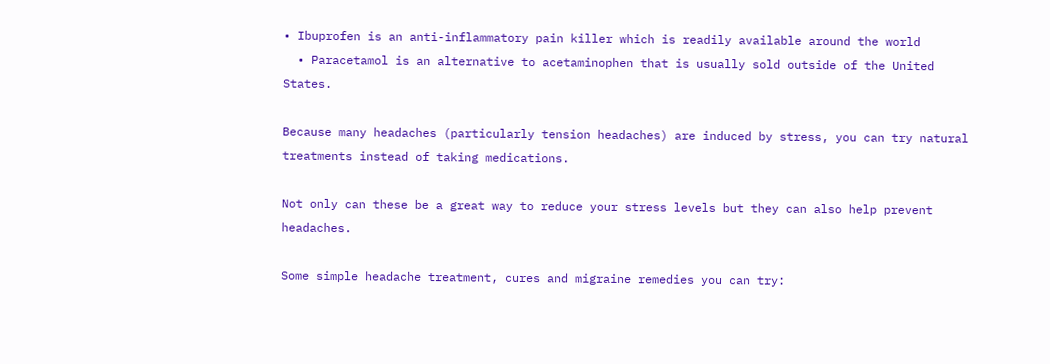• Ibuprofen is an anti-inflammatory pain killer which is readily available around the world
  • Paracetamol is an alternative to acetaminophen that is usually sold outside of the United States.

Because many headaches (particularly tension headaches) are induced by stress, you can try natural treatments instead of taking medications.

Not only can these be a great way to reduce your stress levels but they can also help prevent headaches.

Some simple headache treatment, cures and migraine remedies you can try: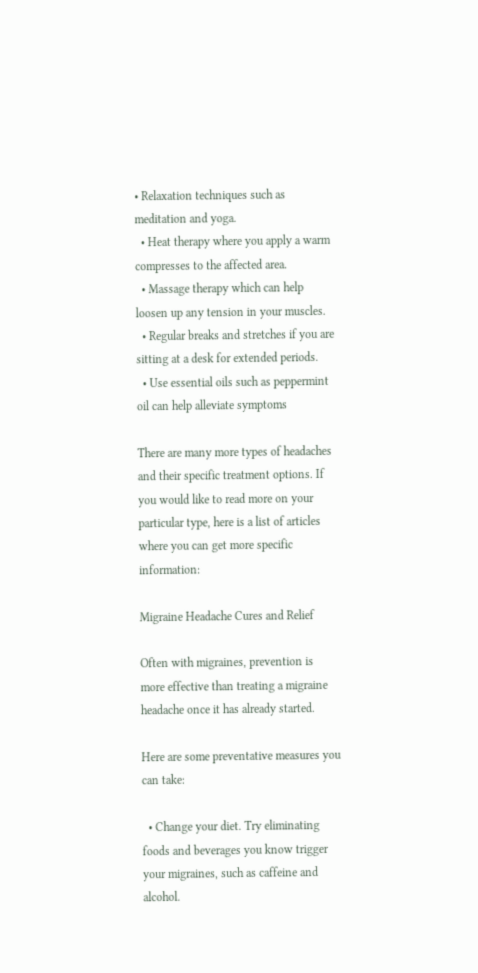• Relaxation techniques such as meditation and yoga.
  • Heat therapy where you apply a warm compresses to the affected area.
  • Massage therapy which can help loosen up any tension in your muscles.
  • Regular breaks and stretches if you are sitting at a desk for extended periods.
  • Use essential oils such as peppermint oil can help alleviate symptoms

There are many more types of headaches and their specific treatment options. If you would like to read more on your particular type, here is a list of articles where you can get more specific information:

Migraine Headache Cures and Relief

Often with migraines, prevention is more effective than treating a migraine headache once it has already started.

Here are some preventative measures you can take:

  • Change your diet. Try eliminating foods and beverages you know trigger your migraines, such as caffeine and alcohol.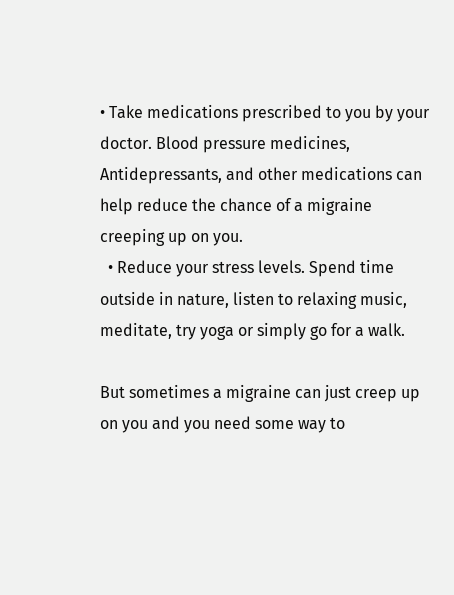• Take medications prescribed to you by your doctor. Blood pressure medicines, Antidepressants, and other medications can help reduce the chance of a migraine creeping up on you.
  • Reduce your stress levels. Spend time outside in nature, listen to relaxing music, meditate, try yoga or simply go for a walk.

But sometimes a migraine can just creep up on you and you need some way to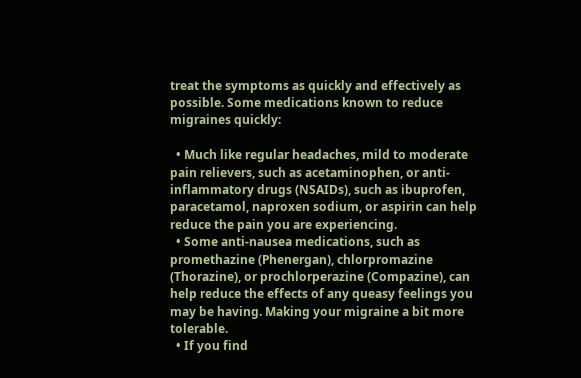treat the symptoms as quickly and effectively as possible. Some medications known to reduce migraines quickly:

  • Much like regular headaches, mild to moderate pain relievers, such as acetaminophen, or anti-inflammatory drugs (NSAIDs), such as ibuprofen, paracetamol, naproxen sodium, or aspirin can help reduce the pain you are experiencing.
  • Some anti-nausea medications, such as promethazine (Phenergan), chlorpromazine (Thorazine), or prochlorperazine (Compazine), can help reduce the effects of any queasy feelings you may be having. Making your migraine a bit more tolerable.
  • If you find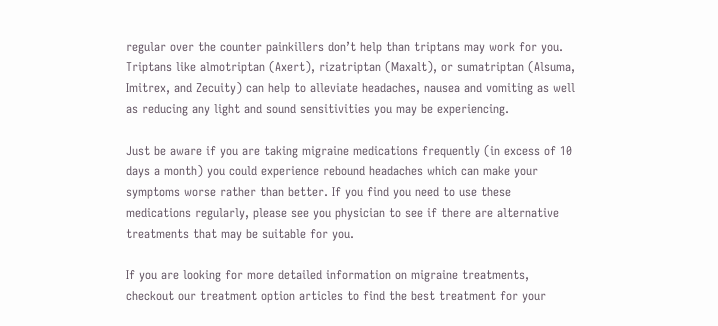regular over the counter painkillers don’t help than triptans may work for you. Triptans like almotriptan (Axert), rizatriptan (Maxalt), or sumatriptan (Alsuma, Imitrex, and Zecuity) can help to alleviate headaches, nausea and vomiting as well as reducing any light and sound sensitivities you may be experiencing.

Just be aware if you are taking migraine medications frequently (in excess of 10 days a month) you could experience rebound headaches which can make your symptoms worse rather than better. If you find you need to use these medications regularly, please see you physician to see if there are alternative treatments that may be suitable for you.

If you are looking for more detailed information on migraine treatments, checkout our treatment option articles to find the best treatment for your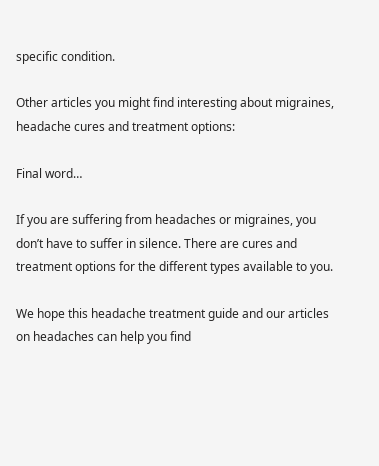specific condition.

Other articles you might find interesting about migraines, headache cures and treatment options:

Final word…

If you are suffering from headaches or migraines, you don’t have to suffer in silence. There are cures and treatment options for the different types available to you.

We hope this headache treatment guide and our articles on headaches can help you find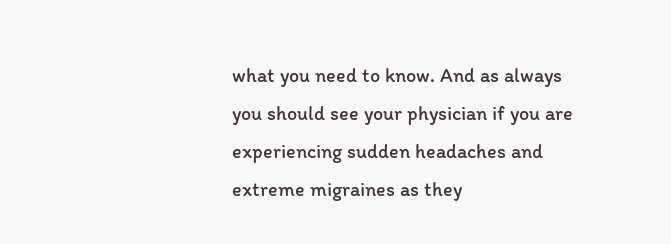what you need to know. And as always you should see your physician if you are experiencing sudden headaches and extreme migraines as they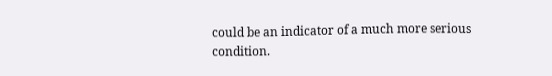could be an indicator of a much more serious condition.